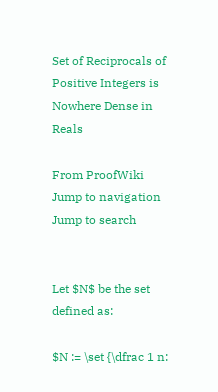Set of Reciprocals of Positive Integers is Nowhere Dense in Reals

From ProofWiki
Jump to navigation Jump to search


Let $N$ be the set defined as:

$N := \set {\dfrac 1 n: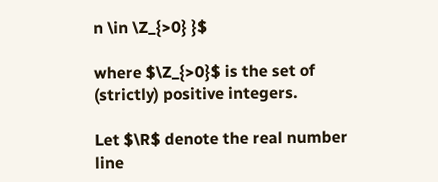n \in \Z_{>0} }$

where $\Z_{>0}$ is the set of (strictly) positive integers.

Let $\R$ denote the real number line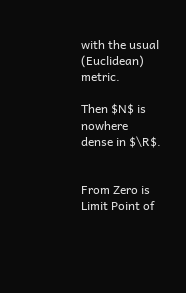with the usual (Euclidean) metric.

Then $N$ is nowhere dense in $\R$.


From Zero is Limit Point of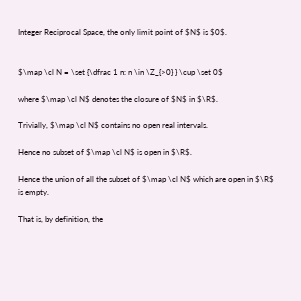Integer Reciprocal Space, the only limit point of $N$ is $0$.


$\map \cl N = \set {\dfrac 1 n: n \in \Z_{>0} } \cup \set 0$

where $\map \cl N$ denotes the closure of $N$ in $\R$.

Trivially, $\map \cl N$ contains no open real intervals.

Hence no subset of $\map \cl N$ is open in $\R$.

Hence the union of all the subset of $\map \cl N$ which are open in $\R$ is empty.

That is, by definition, the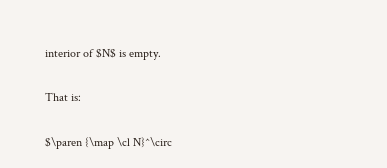interior of $N$ is empty.

That is:

$\paren {\map \cl N}^\circ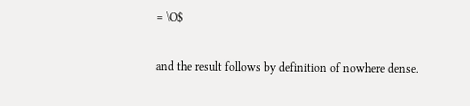= \O$

and the result follows by definition of nowhere dense.